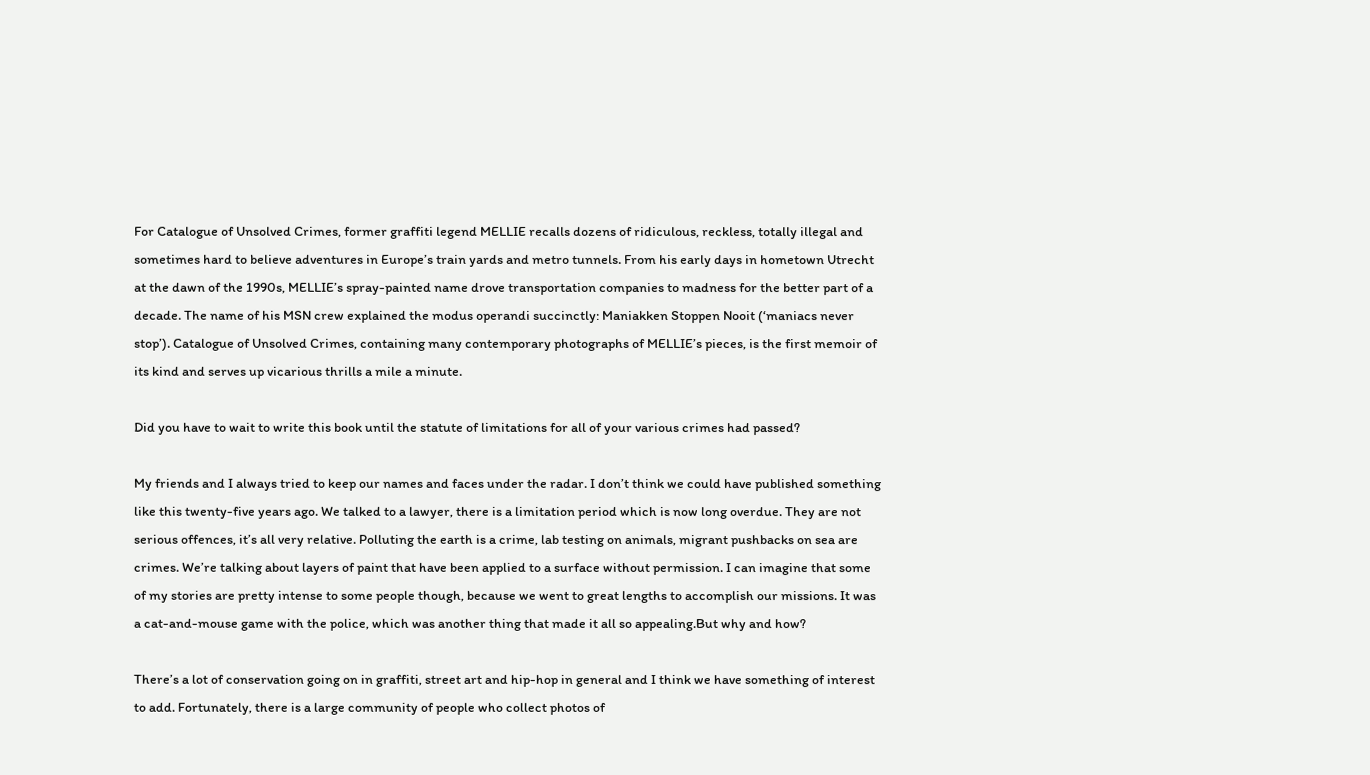For Catalogue of Unsolved Crimes, former graffiti legend MELLIE recalls dozens of ridiculous, reckless, totally illegal and sometimes hard to believe adventures in Europe’s train yards and metro tunnels. From his early days in hometown Utrecht at the dawn of the 1990s, MELLIE’s spray-painted name drove transportation companies to madness for the better part of a decade. The name of his MSN crew explained the modus operandi succinctly: Maniakken Stoppen Nooit (‘maniacs never stop’). Catalogue of Unsolved Crimes, containing many contemporary photographs of MELLIE’s pieces, is the first memoir of its kind and serves up vicarious thrills a mile a minute.

Did you have to wait to write this book until the statute of limitations for all of your various crimes had passed?

My friends and I always tried to keep our names and faces under the radar. I don’t think we could have published something like this twenty-five years ago. We talked to a lawyer, there is a limitation period which is now long overdue. They are not serious offences, it’s all very relative. Polluting the earth is a crime, lab testing on animals, migrant pushbacks on sea are crimes. We’re talking about layers of paint that have been applied to a surface without permission. I can imagine that some of my stories are pretty intense to some people though, because we went to great lengths to accomplish our missions. It was a cat-and-mouse game with the police, which was another thing that made it all so appealing.But why and how?

There’s a lot of conservation going on in graffiti, street art and hip-hop in general and I think we have something of interest to add. Fortunately, there is a large community of people who collect photos of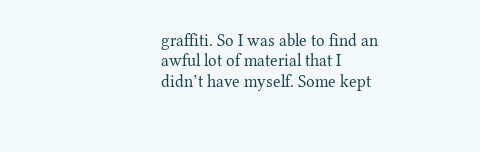graffiti. So I was able to find an awful lot of material that I didn’t have myself. Some kept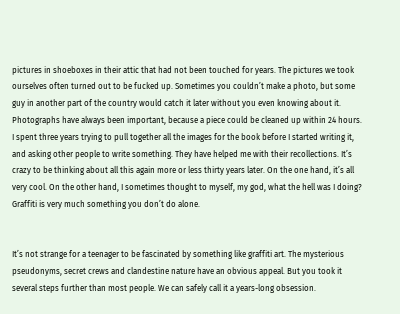pictures in shoeboxes in their attic that had not been touched for years. The pictures we took ourselves often turned out to be fucked up. Sometimes you couldn’t make a photo, but some guy in another part of the country would catch it later without you even knowing about it. Photographs have always been important, because a piece could be cleaned up within 24 hours. I spent three years trying to pull together all the images for the book before I started writing it, and asking other people to write something. They have helped me with their recollections. It’s crazy to be thinking about all this again more or less thirty years later. On the one hand, it’s all very cool. On the other hand, I sometimes thought to myself, my god, what the hell was I doing? Graffiti is very much something you don’t do alone.


It’s not strange for a teenager to be fascinated by something like graffiti art. The mysterious pseudonyms, secret crews and clandestine nature have an obvious appeal. But you took it several steps further than most people. We can safely call it a years-long obsession.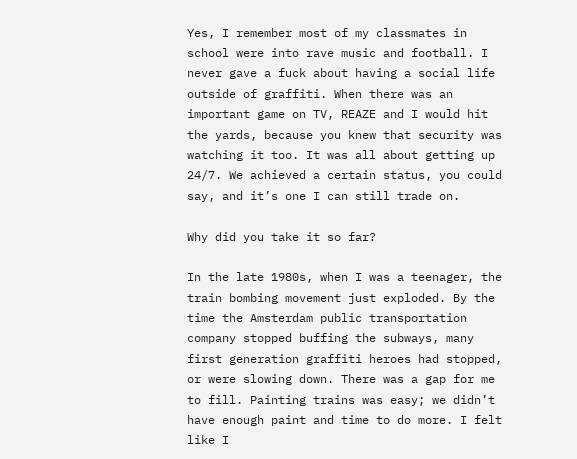Yes, I remember most of my classmates in school were into rave music and football. I never gave a fuck about having a social life outside of graffiti. When there was an important game on TV, REAZE and I would hit the yards, because you knew that security was watching it too. It was all about getting up 24/7. We achieved a certain status, you could say, and it’s one I can still trade on.

Why did you take it so far?

In the late 1980s, when I was a teenager, the train bombing movement just exploded. By the time the Amsterdam public transportation company stopped buffing the subways, many first generation graffiti heroes had stopped, or were slowing down. There was a gap for me to fill. Painting trains was easy; we didn’t have enough paint and time to do more. I felt like I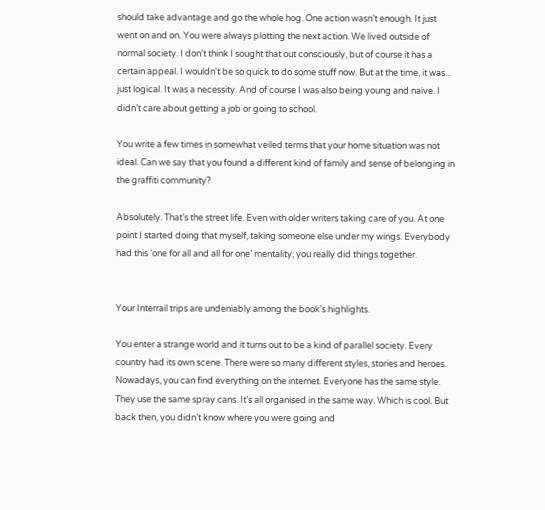should take advantage and go the whole hog. One action wasn’t enough. It just went on and on. You were always plotting the next action. We lived outside of normal society. I don't think I sought that out consciously, but of course it has a certain appeal. I wouldn't be so quick to do some stuff now. But at the time, it was... just logical. It was a necessity. And of course I was also being young and naive. I didn’t care about getting a job or going to school.

You write a few times in somewhat veiled terms that your home situation was not ideal. Can we say that you found a different kind of family and sense of belonging in the graffiti community?

Absolutely. That’s the street life. Even with older writers taking care of you. At one point I started doing that myself, taking someone else under my wings. Everybody had this ‘one for all and all for one’ mentality, you really did things together.


Your Interrail trips are undeniably among the book’s highlights.

You enter a strange world and it turns out to be a kind of parallel society. Every country had its own scene. There were so many different styles, stories and heroes. Nowadays, you can find everything on the internet. Everyone has the same style. They use the same spray cans. It’s all organised in the same way. Which is cool. But back then, you didn’t know where you were going and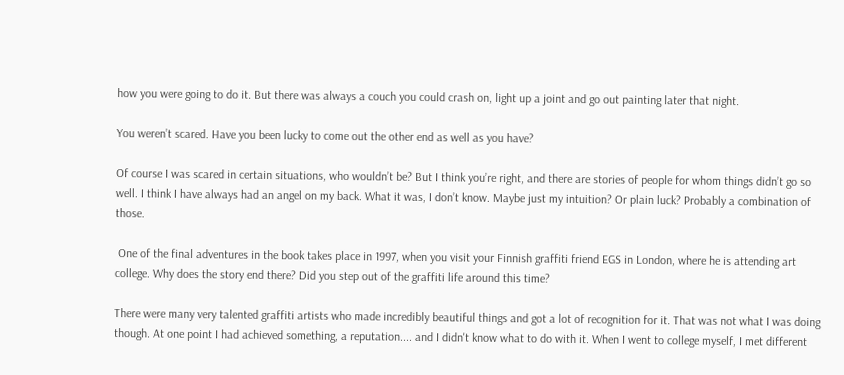how you were going to do it. But there was always a couch you could crash on, light up a joint and go out painting later that night.

You weren’t scared. Have you been lucky to come out the other end as well as you have?

Of course I was scared in certain situations, who wouldn’t be? But I think you’re right, and there are stories of people for whom things didn’t go so well. I think I have always had an angel on my back. What it was, I don’t know. Maybe just my intuition? Or plain luck? Probably a combination of those.

 One of the final adventures in the book takes place in 1997, when you visit your Finnish graffiti friend EGS in London, where he is attending art college. Why does the story end there? Did you step out of the graffiti life around this time?

There were many very talented graffiti artists who made incredibly beautiful things and got a lot of recognition for it. That was not what I was doing though. At one point I had achieved something, a reputation.... and I didn't know what to do with it. When I went to college myself, I met different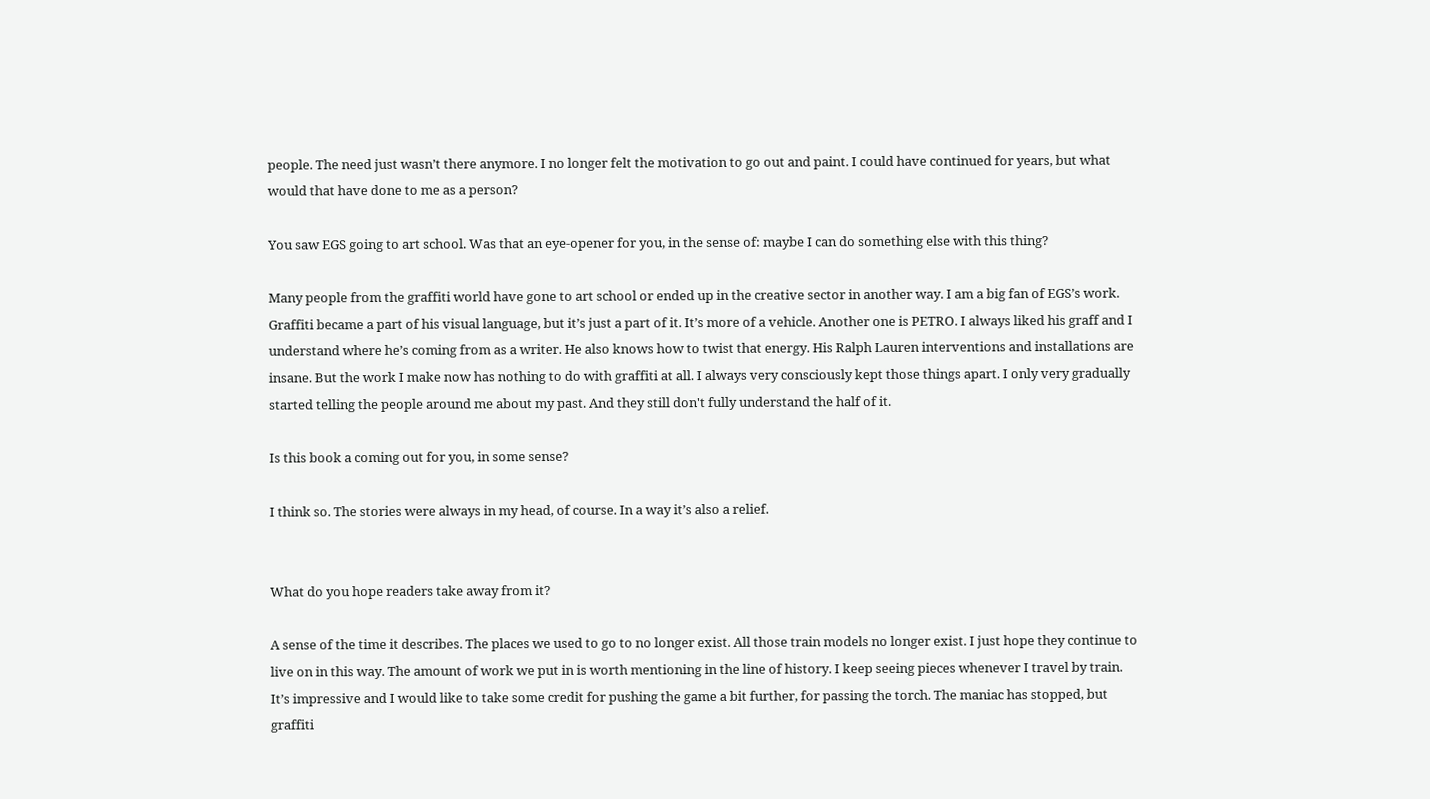people. The need just wasn’t there anymore. I no longer felt the motivation to go out and paint. I could have continued for years, but what would that have done to me as a person?

You saw EGS going to art school. Was that an eye-opener for you, in the sense of: maybe I can do something else with this thing?

Many people from the graffiti world have gone to art school or ended up in the creative sector in another way. I am a big fan of EGS’s work. Graffiti became a part of his visual language, but it’s just a part of it. It’s more of a vehicle. Another one is PETRO. I always liked his graff and I understand where he’s coming from as a writer. He also knows how to twist that energy. His Ralph Lauren interventions and installations are insane. But the work I make now has nothing to do with graffiti at all. I always very consciously kept those things apart. I only very gradually started telling the people around me about my past. And they still don't fully understand the half of it.

Is this book a coming out for you, in some sense?

I think so. The stories were always in my head, of course. In a way it’s also a relief.


What do you hope readers take away from it?

A sense of the time it describes. The places we used to go to no longer exist. All those train models no longer exist. I just hope they continue to live on in this way. The amount of work we put in is worth mentioning in the line of history. I keep seeing pieces whenever I travel by train. It’s impressive and I would like to take some credit for pushing the game a bit further, for passing the torch. The maniac has stopped, but graffiti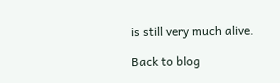is still very much alive.

Back to blog